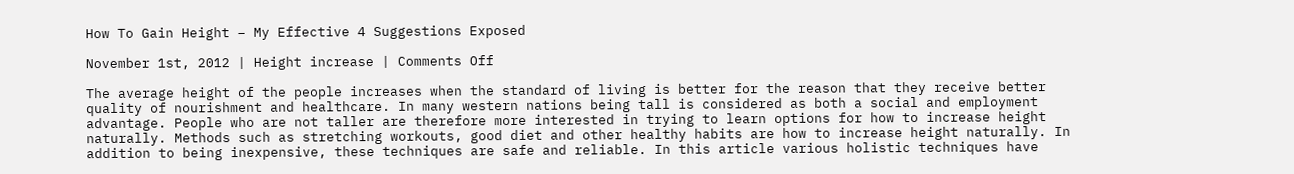How To Gain Height – My Effective 4 Suggestions Exposed

November 1st, 2012 | Height increase | Comments Off

The average height of the people increases when the standard of living is better for the reason that they receive better quality of nourishment and healthcare. In many western nations being tall is considered as both a social and employment advantage. People who are not taller are therefore more interested in trying to learn options for how to increase height naturally. Methods such as stretching workouts, good diet and other healthy habits are how to increase height naturally. In addition to being inexpensive, these techniques are safe and reliable. In this article various holistic techniques have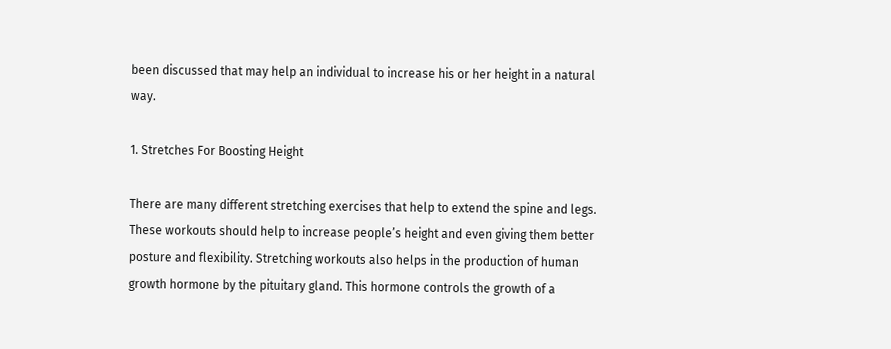been discussed that may help an individual to increase his or her height in a natural way.

1. Stretches For Boosting Height

There are many different stretching exercises that help to extend the spine and legs. These workouts should help to increase people’s height and even giving them better posture and flexibility. Stretching workouts also helps in the production of human growth hormone by the pituitary gland. This hormone controls the growth of a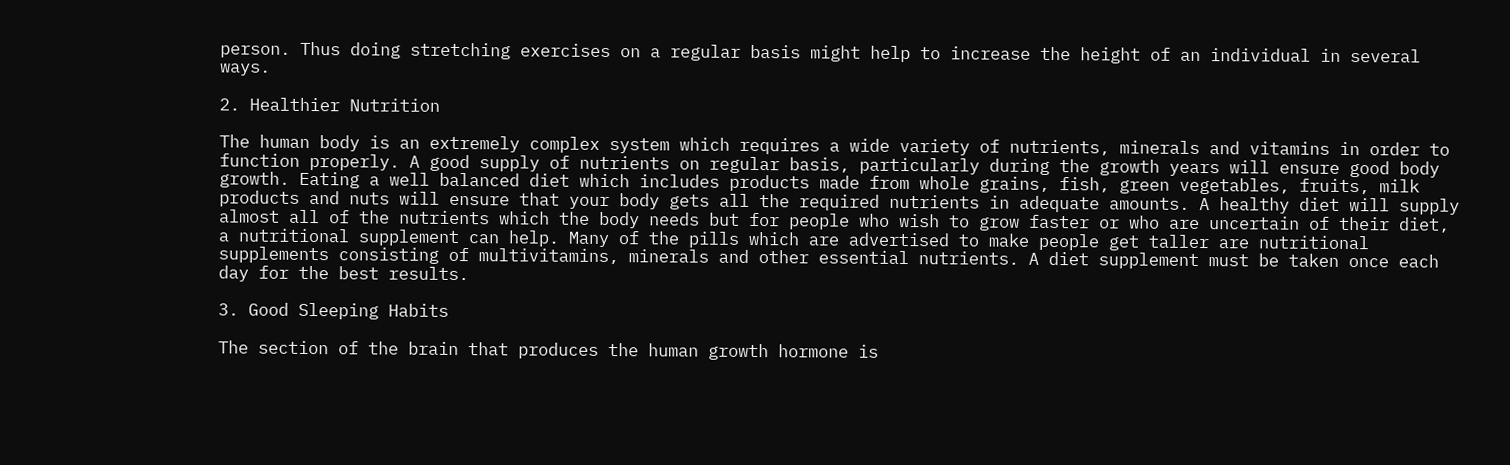person. Thus doing stretching exercises on a regular basis might help to increase the height of an individual in several ways.

2. Healthier Nutrition

The human body is an extremely complex system which requires a wide variety of nutrients, minerals and vitamins in order to function properly. A good supply of nutrients on regular basis, particularly during the growth years will ensure good body growth. Eating a well balanced diet which includes products made from whole grains, fish, green vegetables, fruits, milk products and nuts will ensure that your body gets all the required nutrients in adequate amounts. A healthy diet will supply almost all of the nutrients which the body needs but for people who wish to grow faster or who are uncertain of their diet, a nutritional supplement can help. Many of the pills which are advertised to make people get taller are nutritional supplements consisting of multivitamins, minerals and other essential nutrients. A diet supplement must be taken once each day for the best results.

3. Good Sleeping Habits

The section of the brain that produces the human growth hormone is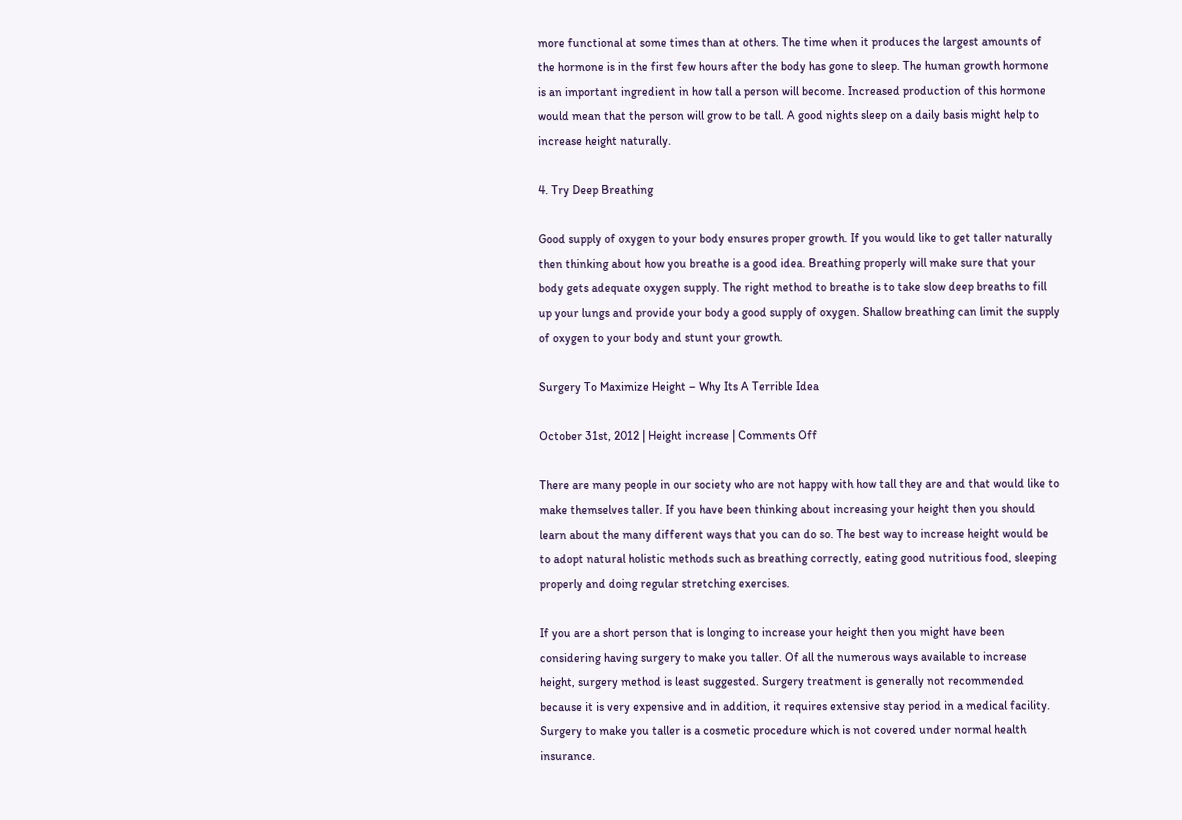more functional at some times than at others. The time when it produces the largest amounts of the hormone is in the first few hours after the body has gone to sleep. The human growth hormone is an important ingredient in how tall a person will become. Increased production of this hormone would mean that the person will grow to be tall. A good nights sleep on a daily basis might help to increase height naturally.

4. Try Deep Breathing

Good supply of oxygen to your body ensures proper growth. If you would like to get taller naturally then thinking about how you breathe is a good idea. Breathing properly will make sure that your body gets adequate oxygen supply. The right method to breathe is to take slow deep breaths to fill up your lungs and provide your body a good supply of oxygen. Shallow breathing can limit the supply of oxygen to your body and stunt your growth.

Surgery To Maximize Height – Why Its A Terrible Idea

October 31st, 2012 | Height increase | Comments Off

There are many people in our society who are not happy with how tall they are and that would like to make themselves taller. If you have been thinking about increasing your height then you should learn about the many different ways that you can do so. The best way to increase height would be to adopt natural holistic methods such as breathing correctly, eating good nutritious food, sleeping properly and doing regular stretching exercises.

If you are a short person that is longing to increase your height then you might have been considering having surgery to make you taller. Of all the numerous ways available to increase height, surgery method is least suggested. Surgery treatment is generally not recommended because it is very expensive and in addition, it requires extensive stay period in a medical facility. Surgery to make you taller is a cosmetic procedure which is not covered under normal health insurance.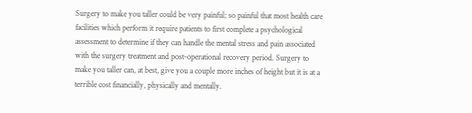Surgery to make you taller could be very painful; so painful that most health care facilities which perform it require patients to first complete a psychological assessment to determine if they can handle the mental stress and pain associated with the surgery treatment and post-operational recovery period. Surgery to make you taller can, at best, give you a couple more inches of height but it is at a terrible cost financially, physically and mentally.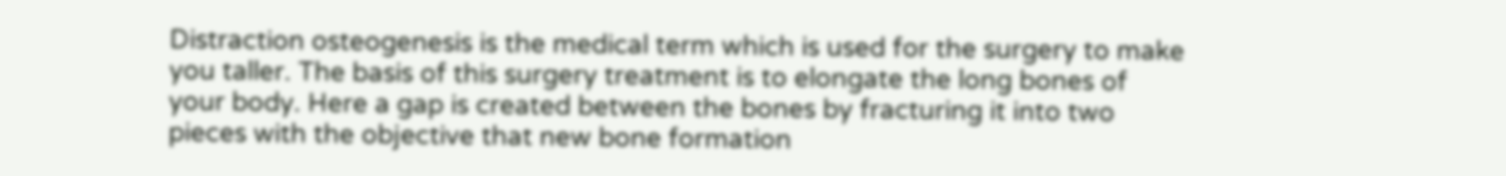Distraction osteogenesis is the medical term which is used for the surgery to make you taller. The basis of this surgery treatment is to elongate the long bones of your body. Here a gap is created between the bones by fracturing it into two pieces with the objective that new bone formation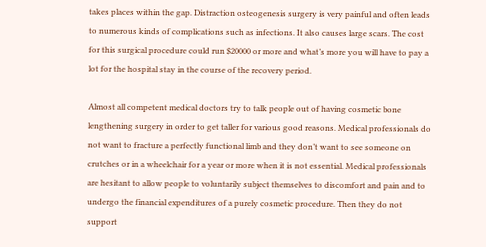takes places within the gap. Distraction osteogenesis surgery is very painful and often leads to numerous kinds of complications such as infections. It also causes large scars. The cost for this surgical procedure could run $20000 or more and what’s more you will have to pay a lot for the hospital stay in the course of the recovery period.

Almost all competent medical doctors try to talk people out of having cosmetic bone lengthening surgery in order to get taller for various good reasons. Medical professionals do not want to fracture a perfectly functional limb and they don’t want to see someone on crutches or in a wheelchair for a year or more when it is not essential. Medical professionals are hesitant to allow people to voluntarily subject themselves to discomfort and pain and to undergo the financial expenditures of a purely cosmetic procedure. Then they do not support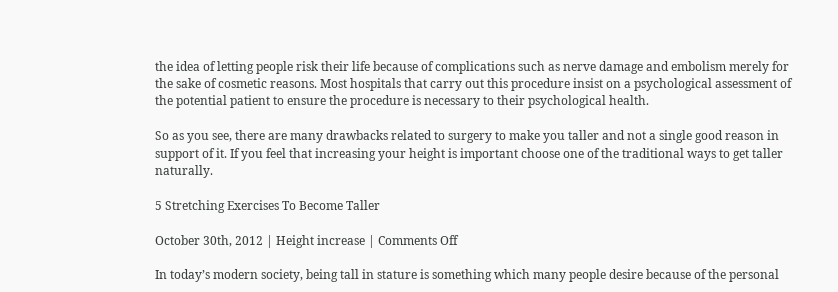the idea of letting people risk their life because of complications such as nerve damage and embolism merely for the sake of cosmetic reasons. Most hospitals that carry out this procedure insist on a psychological assessment of the potential patient to ensure the procedure is necessary to their psychological health.

So as you see, there are many drawbacks related to surgery to make you taller and not a single good reason in support of it. If you feel that increasing your height is important choose one of the traditional ways to get taller naturally.

5 Stretching Exercises To Become Taller

October 30th, 2012 | Height increase | Comments Off

In today’s modern society, being tall in stature is something which many people desire because of the personal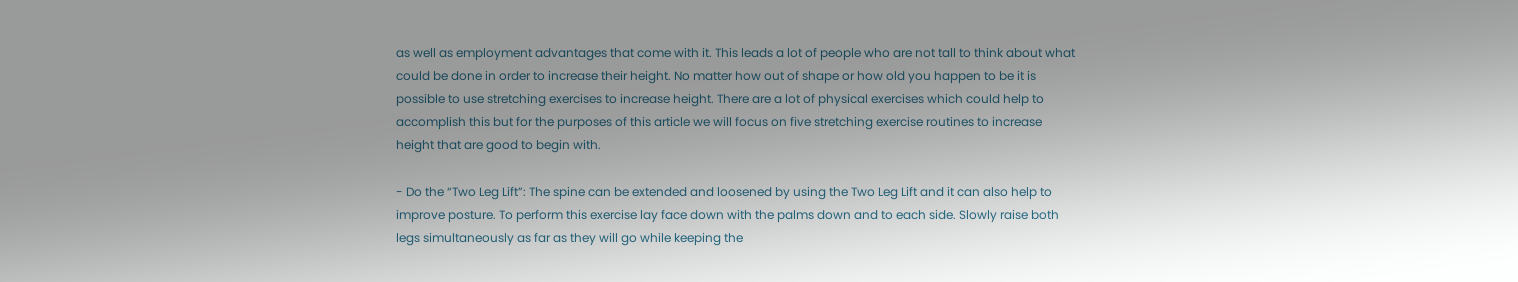as well as employment advantages that come with it. This leads a lot of people who are not tall to think about what could be done in order to increase their height. No matter how out of shape or how old you happen to be it is possible to use stretching exercises to increase height. There are a lot of physical exercises which could help to accomplish this but for the purposes of this article we will focus on five stretching exercise routines to increase height that are good to begin with.

- Do the “Two Leg Lift”: The spine can be extended and loosened by using the Two Leg Lift and it can also help to improve posture. To perform this exercise lay face down with the palms down and to each side. Slowly raise both legs simultaneously as far as they will go while keeping the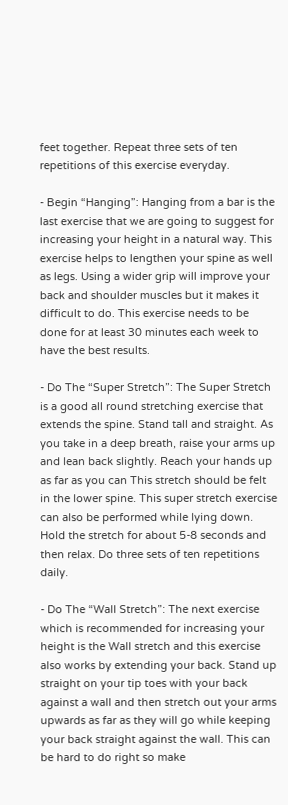feet together. Repeat three sets of ten repetitions of this exercise everyday.

- Begin “Hanging”: Hanging from a bar is the last exercise that we are going to suggest for increasing your height in a natural way. This exercise helps to lengthen your spine as well as legs. Using a wider grip will improve your back and shoulder muscles but it makes it difficult to do. This exercise needs to be done for at least 30 minutes each week to have the best results.

- Do The “Super Stretch”: The Super Stretch is a good all round stretching exercise that extends the spine. Stand tall and straight. As you take in a deep breath, raise your arms up and lean back slightly. Reach your hands up as far as you can This stretch should be felt in the lower spine. This super stretch exercise can also be performed while lying down. Hold the stretch for about 5-8 seconds and then relax. Do three sets of ten repetitions daily.

- Do The “Wall Stretch”: The next exercise which is recommended for increasing your height is the Wall stretch and this exercise also works by extending your back. Stand up straight on your tip toes with your back against a wall and then stretch out your arms upwards as far as they will go while keeping your back straight against the wall. This can be hard to do right so make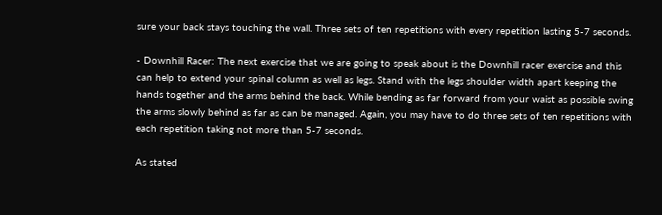sure your back stays touching the wall. Three sets of ten repetitions with every repetition lasting 5-7 seconds.

- Downhill Racer: The next exercise that we are going to speak about is the Downhill racer exercise and this can help to extend your spinal column as well as legs. Stand with the legs shoulder width apart keeping the hands together and the arms behind the back. While bending as far forward from your waist as possible swing the arms slowly behind as far as can be managed. Again, you may have to do three sets of ten repetitions with each repetition taking not more than 5-7 seconds.

As stated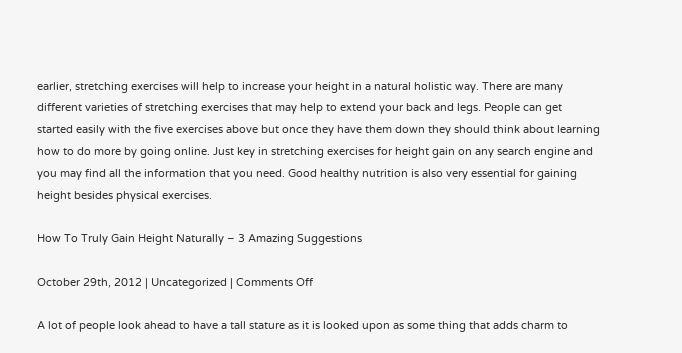earlier, stretching exercises will help to increase your height in a natural holistic way. There are many different varieties of stretching exercises that may help to extend your back and legs. People can get started easily with the five exercises above but once they have them down they should think about learning how to do more by going online. Just key in stretching exercises for height gain on any search engine and you may find all the information that you need. Good healthy nutrition is also very essential for gaining height besides physical exercises.

How To Truly Gain Height Naturally – 3 Amazing Suggestions

October 29th, 2012 | Uncategorized | Comments Off

A lot of people look ahead to have a tall stature as it is looked upon as some thing that adds charm to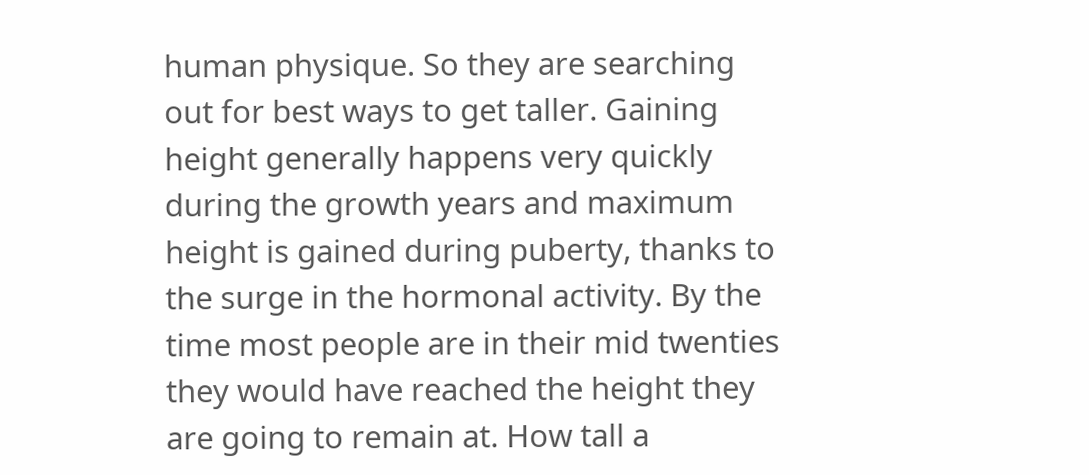human physique. So they are searching out for best ways to get taller. Gaining height generally happens very quickly during the growth years and maximum height is gained during puberty, thanks to the surge in the hormonal activity. By the time most people are in their mid twenties they would have reached the height they are going to remain at. How tall a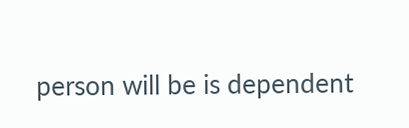person will be is dependent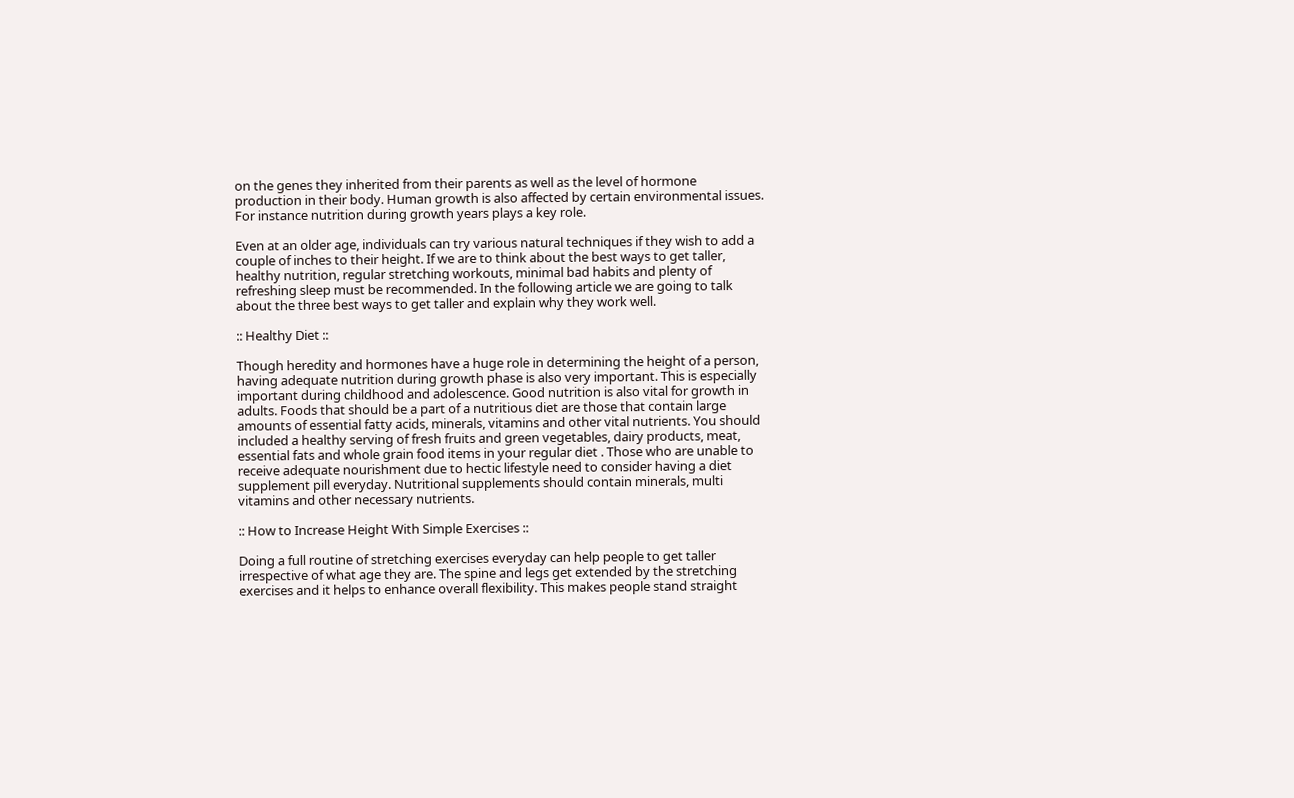on the genes they inherited from their parents as well as the level of hormone production in their body. Human growth is also affected by certain environmental issues. For instance nutrition during growth years plays a key role.

Even at an older age, individuals can try various natural techniques if they wish to add a couple of inches to their height. If we are to think about the best ways to get taller, healthy nutrition, regular stretching workouts, minimal bad habits and plenty of refreshing sleep must be recommended. In the following article we are going to talk about the three best ways to get taller and explain why they work well.

:: Healthy Diet ::

Though heredity and hormones have a huge role in determining the height of a person, having adequate nutrition during growth phase is also very important. This is especially important during childhood and adolescence. Good nutrition is also vital for growth in adults. Foods that should be a part of a nutritious diet are those that contain large amounts of essential fatty acids, minerals, vitamins and other vital nutrients. You should included a healthy serving of fresh fruits and green vegetables, dairy products, meat, essential fats and whole grain food items in your regular diet . Those who are unable to receive adequate nourishment due to hectic lifestyle need to consider having a diet supplement pill everyday. Nutritional supplements should contain minerals, multi vitamins and other necessary nutrients.

:: How to Increase Height With Simple Exercises ::

Doing a full routine of stretching exercises everyday can help people to get taller irrespective of what age they are. The spine and legs get extended by the stretching exercises and it helps to enhance overall flexibility. This makes people stand straight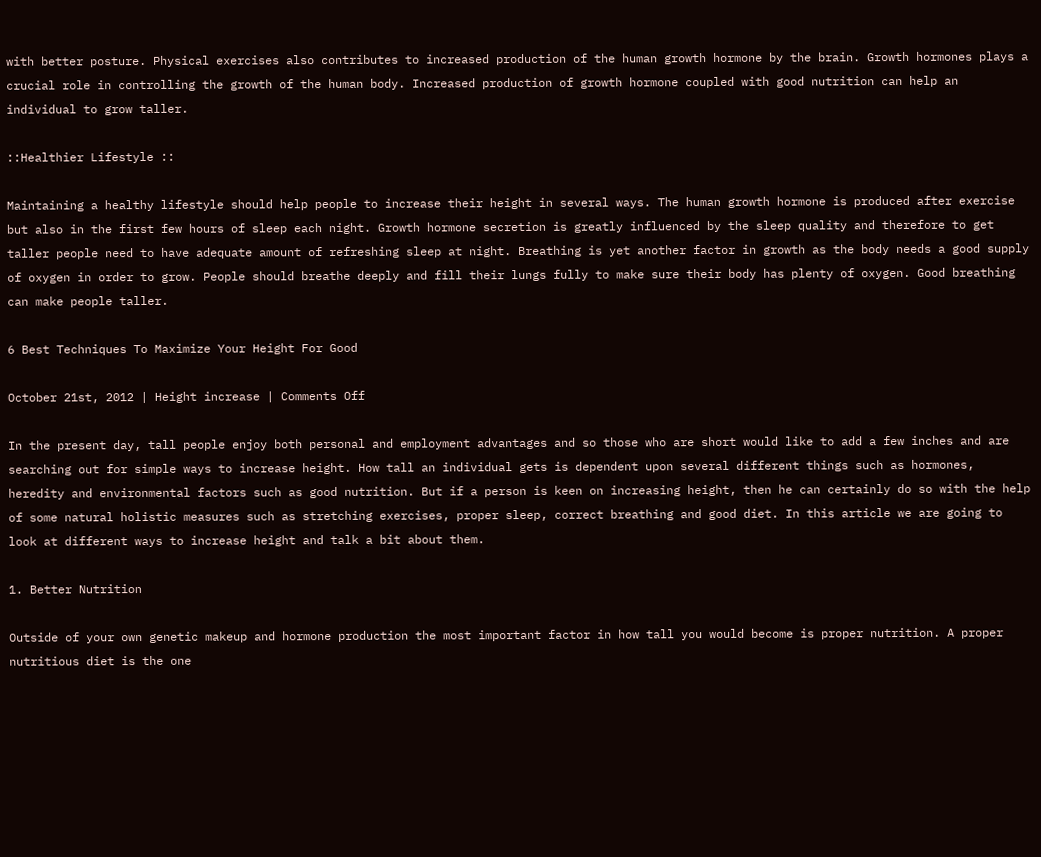with better posture. Physical exercises also contributes to increased production of the human growth hormone by the brain. Growth hormones plays a crucial role in controlling the growth of the human body. Increased production of growth hormone coupled with good nutrition can help an individual to grow taller.

::Healthier Lifestyle ::

Maintaining a healthy lifestyle should help people to increase their height in several ways. The human growth hormone is produced after exercise but also in the first few hours of sleep each night. Growth hormone secretion is greatly influenced by the sleep quality and therefore to get taller people need to have adequate amount of refreshing sleep at night. Breathing is yet another factor in growth as the body needs a good supply of oxygen in order to grow. People should breathe deeply and fill their lungs fully to make sure their body has plenty of oxygen. Good breathing can make people taller.

6 Best Techniques To Maximize Your Height For Good

October 21st, 2012 | Height increase | Comments Off

In the present day, tall people enjoy both personal and employment advantages and so those who are short would like to add a few inches and are searching out for simple ways to increase height. How tall an individual gets is dependent upon several different things such as hormones, heredity and environmental factors such as good nutrition. But if a person is keen on increasing height, then he can certainly do so with the help of some natural holistic measures such as stretching exercises, proper sleep, correct breathing and good diet. In this article we are going to look at different ways to increase height and talk a bit about them.

1. Better Nutrition

Outside of your own genetic makeup and hormone production the most important factor in how tall you would become is proper nutrition. A proper nutritious diet is the one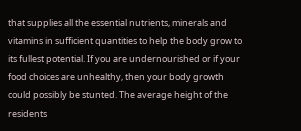that supplies all the essential nutrients, minerals and vitamins in sufficient quantities to help the body grow to its fullest potential. If you are undernourished or if your food choices are unhealthy, then your body growth could possibly be stunted. The average height of the residents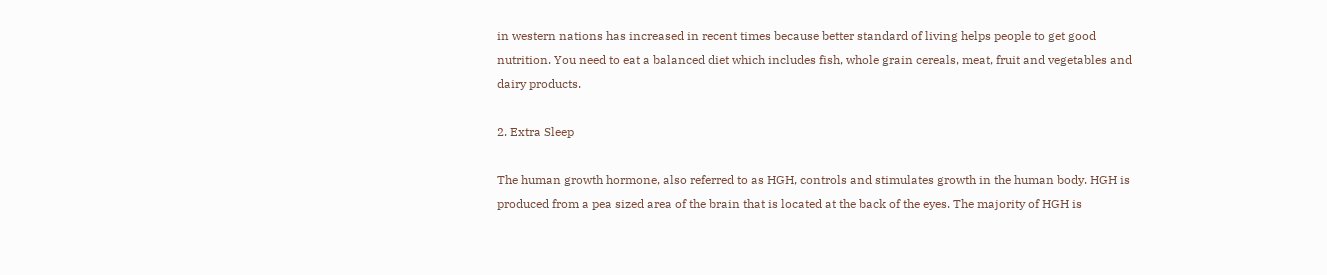in western nations has increased in recent times because better standard of living helps people to get good nutrition. You need to eat a balanced diet which includes fish, whole grain cereals, meat, fruit and vegetables and dairy products.

2. Extra Sleep

The human growth hormone, also referred to as HGH, controls and stimulates growth in the human body. HGH is produced from a pea sized area of the brain that is located at the back of the eyes. The majority of HGH is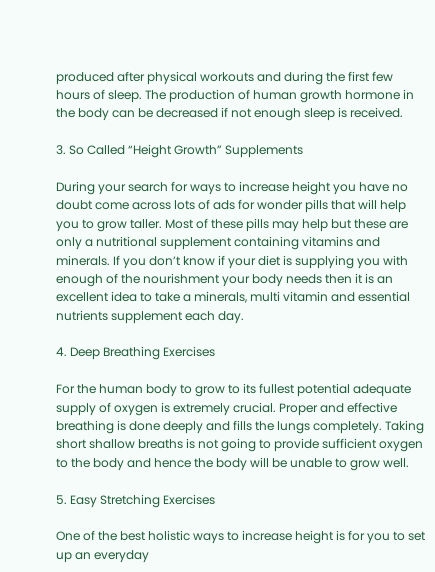produced after physical workouts and during the first few hours of sleep. The production of human growth hormone in the body can be decreased if not enough sleep is received.

3. So Called “Height Growth” Supplements

During your search for ways to increase height you have no doubt come across lots of ads for wonder pills that will help you to grow taller. Most of these pills may help but these are only a nutritional supplement containing vitamins and minerals. If you don’t know if your diet is supplying you with enough of the nourishment your body needs then it is an excellent idea to take a minerals, multi vitamin and essential nutrients supplement each day.

4. Deep Breathing Exercises

For the human body to grow to its fullest potential adequate supply of oxygen is extremely crucial. Proper and effective breathing is done deeply and fills the lungs completely. Taking short shallow breaths is not going to provide sufficient oxygen to the body and hence the body will be unable to grow well.

5. Easy Stretching Exercises

One of the best holistic ways to increase height is for you to set up an everyday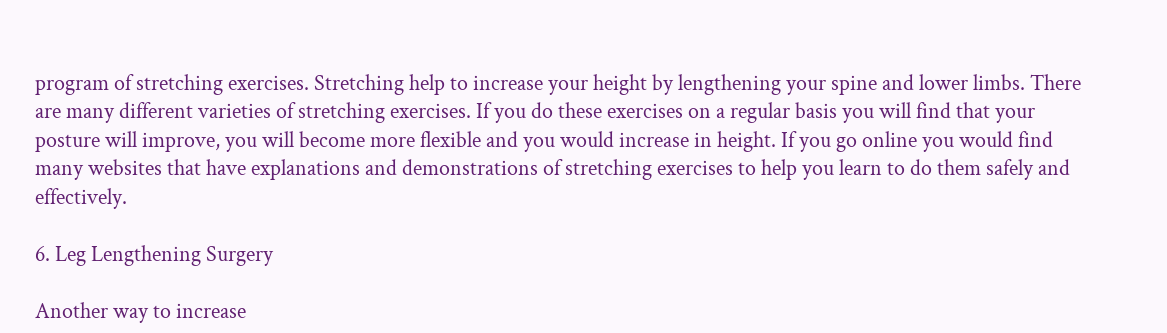program of stretching exercises. Stretching help to increase your height by lengthening your spine and lower limbs. There are many different varieties of stretching exercises. If you do these exercises on a regular basis you will find that your posture will improve, you will become more flexible and you would increase in height. If you go online you would find many websites that have explanations and demonstrations of stretching exercises to help you learn to do them safely and effectively.

6. Leg Lengthening Surgery

Another way to increase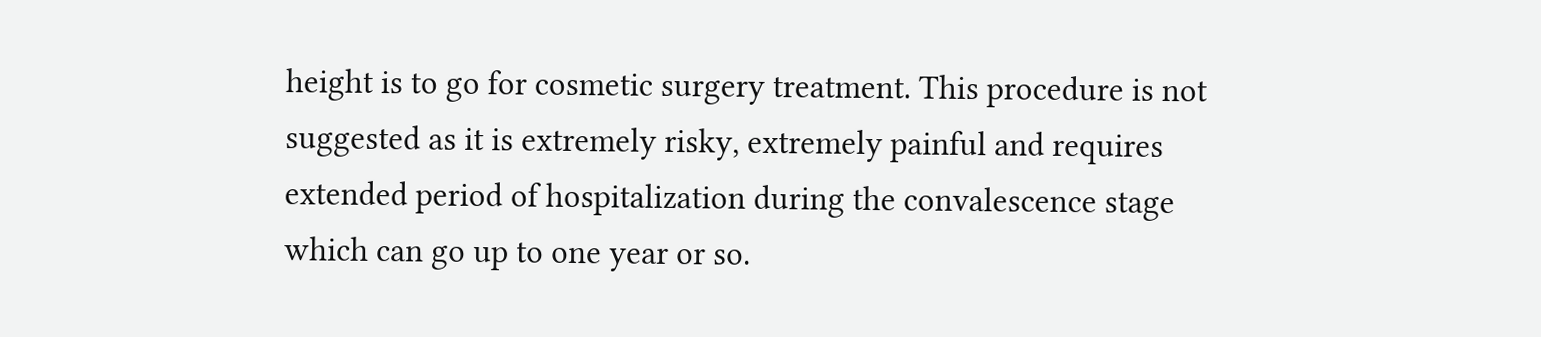height is to go for cosmetic surgery treatment. This procedure is not suggested as it is extremely risky, extremely painful and requires extended period of hospitalization during the convalescence stage which can go up to one year or so.